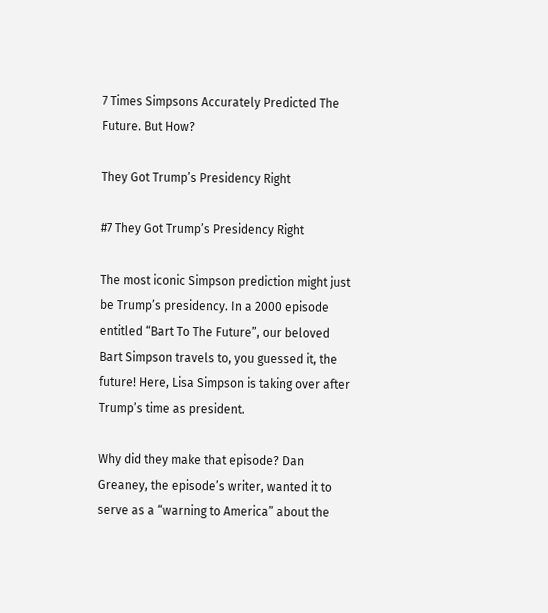7 Times Simpsons Accurately Predicted The Future. But How?

They Got Trump’s Presidency Right

#7 They Got Trump’s Presidency Right

The most iconic Simpson prediction might just be Trump’s presidency. In a 2000 episode entitled “Bart To The Future”, our beloved Bart Simpson travels to, you guessed it, the future! Here, Lisa Simpson is taking over after Trump’s time as president.

Why did they make that episode? Dan Greaney, the episode’s writer, wanted it to serve as a “warning to America” about the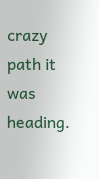crazy path it was heading.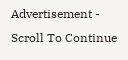Advertisement - Scroll To Continue